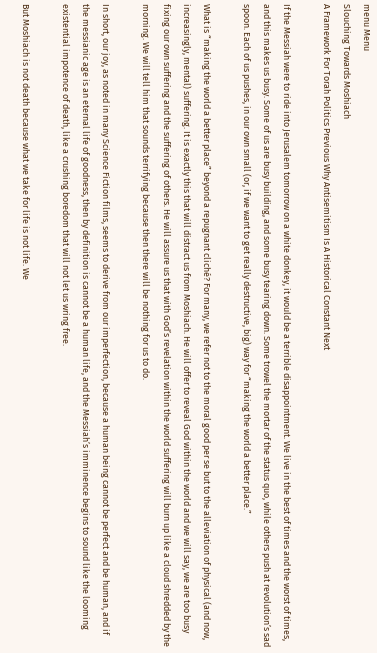menu Menu
Slouching Towards Moshiach
A Framework For Torah Politics Previous Why Antisemitism Is A Historical Constant Next

If the Messiah were to ride into Jerusalem tomorrow on a white donkey, it would be a terrible disappointment. We live in the best of times and the worst of times, and this makes us busy. Some of us are busy building, and some busy tearing down. Some trowel the mortar of the status quo, while others push at revolution’s sad spoon. Each of us pushes, in our own small (or, if we want to get really destructive, big) way for “making the world a better place.”

What is “making the world a better place” beyond a repugnant cliché? For many, we refer not to the moral good per se but to the alleviation of physical (and now, increasingly, mental) suffering. It is exactly this that will distract us from Moshiach. He will offer to reveal God within the world and we will say, we are too busy fixing our own suffering and the suffering of others. He will assure us that with God’s revelation within the world suffering will burn up like a cloud shredded by the morning. We will tell him that sounds terrifying because then there will be nothing for us to do.

In short, our joy, as noted in many Science Fiction films, seems to derive from our imperfection, because a human being cannot be perfect and be human, and if the messianic age is an eternal life of goodness, then by definition is cannot be a human life, and the Messiah’s imminence begins to sound like the looming existential impotence of death, like a crushing boredom that will not let us wring free.

But Moshiach is not death because what we take for life is not life. We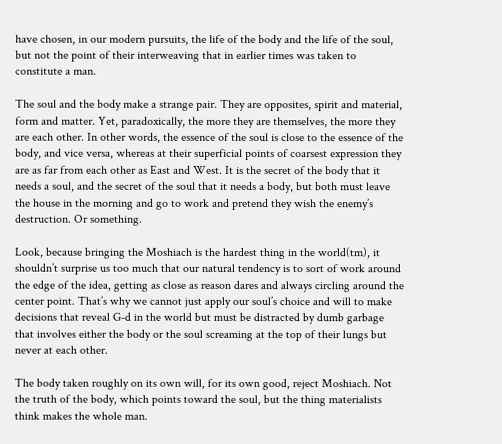have chosen, in our modern pursuits, the life of the body and the life of the soul, but not the point of their interweaving that in earlier times was taken to constitute a man.

The soul and the body make a strange pair. They are opposites, spirit and material, form and matter. Yet, paradoxically, the more they are themselves, the more they are each other. In other words, the essence of the soul is close to the essence of the body, and vice versa, whereas at their superficial points of coarsest expression they are as far from each other as East and West. It is the secret of the body that it needs a soul, and the secret of the soul that it needs a body, but both must leave the house in the morning and go to work and pretend they wish the enemy’s destruction. Or something.

Look, because bringing the Moshiach is the hardest thing in the world(tm), it shouldn’t surprise us too much that our natural tendency is to sort of work around the edge of the idea, getting as close as reason dares and always circling around the center point. That’s why we cannot just apply our soul’s choice and will to make decisions that reveal G-d in the world but must be distracted by dumb garbage that involves either the body or the soul screaming at the top of their lungs but never at each other.

The body taken roughly on its own will, for its own good, reject Moshiach. Not the truth of the body, which points toward the soul, but the thing materialists think makes the whole man.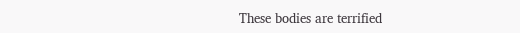These bodies are terrified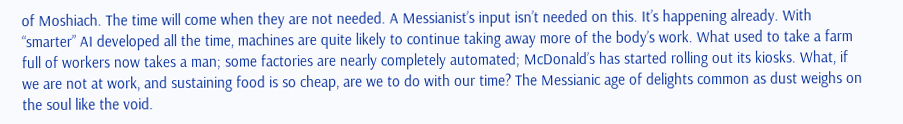of Moshiach. The time will come when they are not needed. A Messianist’s input isn’t needed on this. It’s happening already. With “smarter” AI developed all the time, machines are quite likely to continue taking away more of the body’s work. What used to take a farm full of workers now takes a man; some factories are nearly completely automated; McDonald’s has started rolling out its kiosks. What, if we are not at work, and sustaining food is so cheap, are we to do with our time? The Messianic age of delights common as dust weighs on the soul like the void.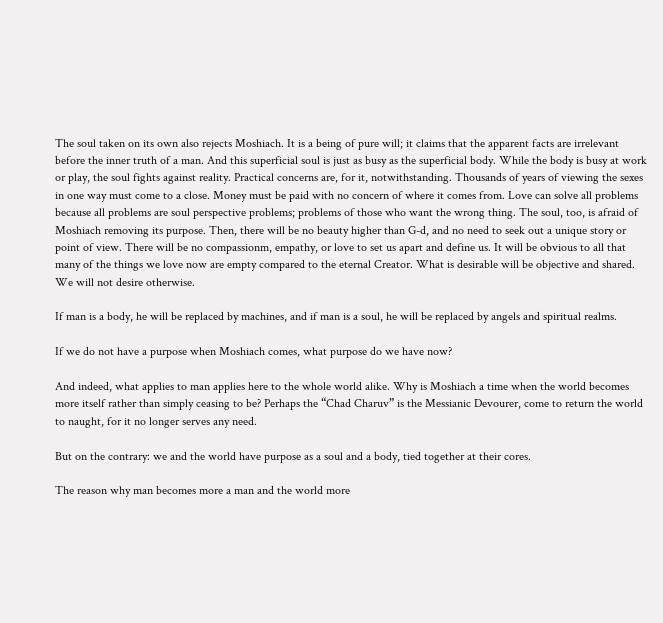The soul taken on its own also rejects Moshiach. It is a being of pure will; it claims that the apparent facts are irrelevant before the inner truth of a man. And this superficial soul is just as busy as the superficial body. While the body is busy at work or play, the soul fights against reality. Practical concerns are, for it, notwithstanding. Thousands of years of viewing the sexes in one way must come to a close. Money must be paid with no concern of where it comes from. Love can solve all problems because all problems are soul perspective problems; problems of those who want the wrong thing. The soul, too, is afraid of Moshiach removing its purpose. Then, there will be no beauty higher than G-d, and no need to seek out a unique story or point of view. There will be no compassionm, empathy, or love to set us apart and define us. It will be obvious to all that many of the things we love now are empty compared to the eternal Creator. What is desirable will be objective and shared. We will not desire otherwise.

If man is a body, he will be replaced by machines, and if man is a soul, he will be replaced by angels and spiritual realms.

If we do not have a purpose when Moshiach comes, what purpose do we have now?

And indeed, what applies to man applies here to the whole world alike. Why is Moshiach a time when the world becomes more itself rather than simply ceasing to be? Perhaps the “Chad Charuv” is the Messianic Devourer, come to return the world to naught, for it no longer serves any need.

But on the contrary: we and the world have purpose as a soul and a body, tied together at their cores.

The reason why man becomes more a man and the world more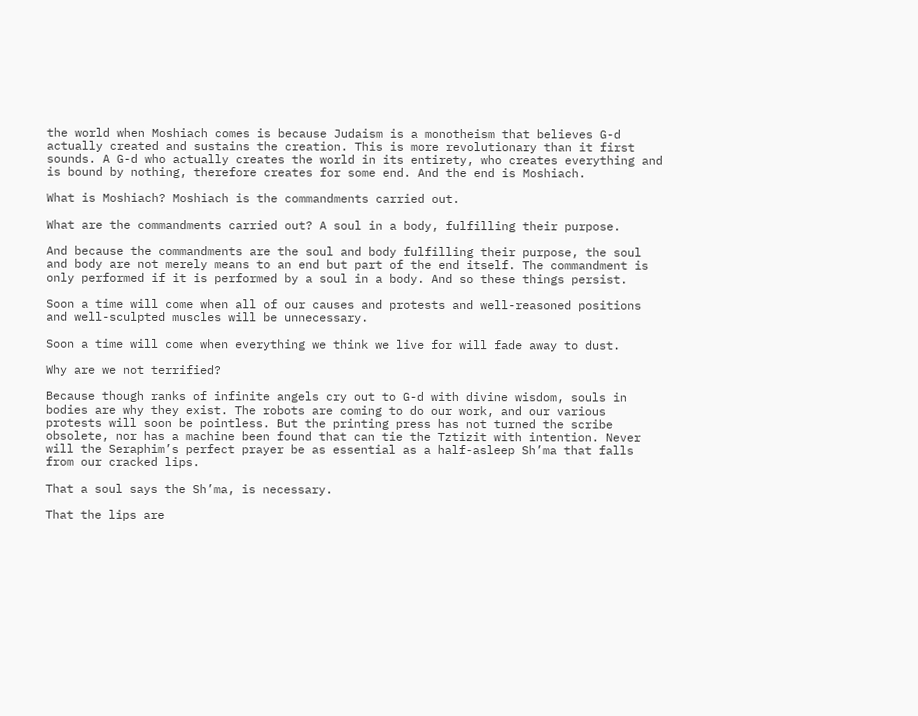the world when Moshiach comes is because Judaism is a monotheism that believes G-d actually created and sustains the creation. This is more revolutionary than it first sounds. A G-d who actually creates the world in its entirety, who creates everything and is bound by nothing, therefore creates for some end. And the end is Moshiach.

What is Moshiach? Moshiach is the commandments carried out.

What are the commandments carried out? A soul in a body, fulfilling their purpose.

And because the commandments are the soul and body fulfilling their purpose, the soul and body are not merely means to an end but part of the end itself. The commandment is only performed if it is performed by a soul in a body. And so these things persist.

Soon a time will come when all of our causes and protests and well-reasoned positions and well-sculpted muscles will be unnecessary.

Soon a time will come when everything we think we live for will fade away to dust.

Why are we not terrified?

Because though ranks of infinite angels cry out to G-d with divine wisdom, souls in bodies are why they exist. The robots are coming to do our work, and our various protests will soon be pointless. But the printing press has not turned the scribe obsolete, nor has a machine been found that can tie the Tztizit with intention. Never will the Seraphim’s perfect prayer be as essential as a half-asleep Sh’ma that falls from our cracked lips.

That a soul says the Sh’ma, is necessary.

That the lips are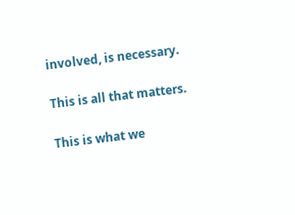involved, is necessary.

This is all that matters.

This is what we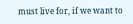must live for, if we want to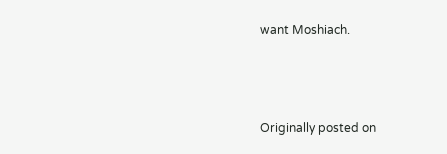want Moshiach.



Originally posted on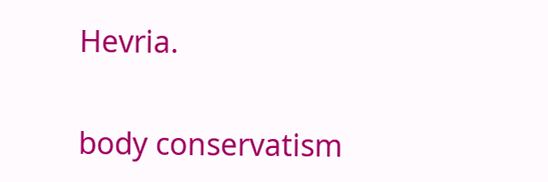Hevria.

body conservatism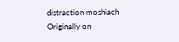distraction moshiach Originally on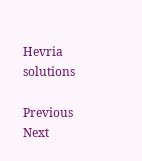Hevria solutions

Previous Next